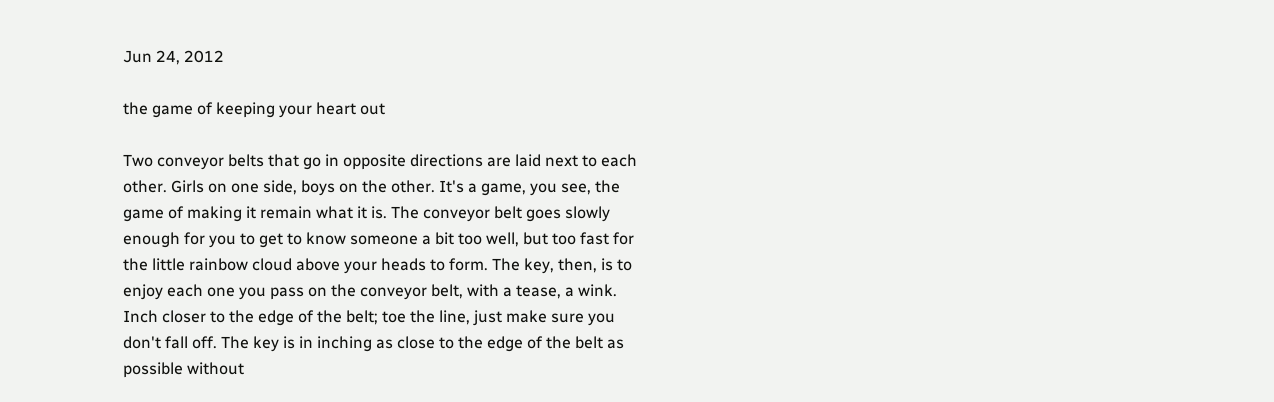Jun 24, 2012

the game of keeping your heart out

Two conveyor belts that go in opposite directions are laid next to each other. Girls on one side, boys on the other. It's a game, you see, the game of making it remain what it is. The conveyor belt goes slowly enough for you to get to know someone a bit too well, but too fast for the little rainbow cloud above your heads to form. The key, then, is to enjoy each one you pass on the conveyor belt, with a tease, a wink. Inch closer to the edge of the belt; toe the line, just make sure you don't fall off. The key is in inching as close to the edge of the belt as possible without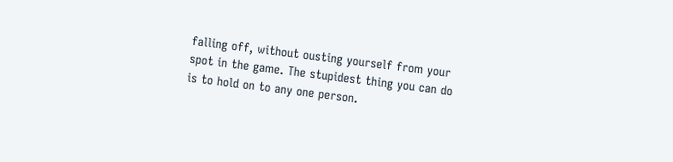falling off, without ousting yourself from your spot in the game. The stupidest thing you can do is to hold on to any one person.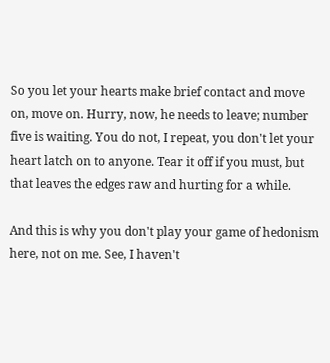So you let your hearts make brief contact and move on, move on. Hurry, now, he needs to leave; number five is waiting. You do not, I repeat, you don't let your heart latch on to anyone. Tear it off if you must, but that leaves the edges raw and hurting for a while.

And this is why you don't play your game of hedonism here, not on me. See, I haven't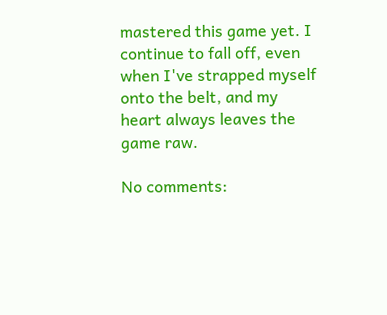mastered this game yet. I continue to fall off, even when I've strapped myself onto the belt, and my heart always leaves the game raw.

No comments: